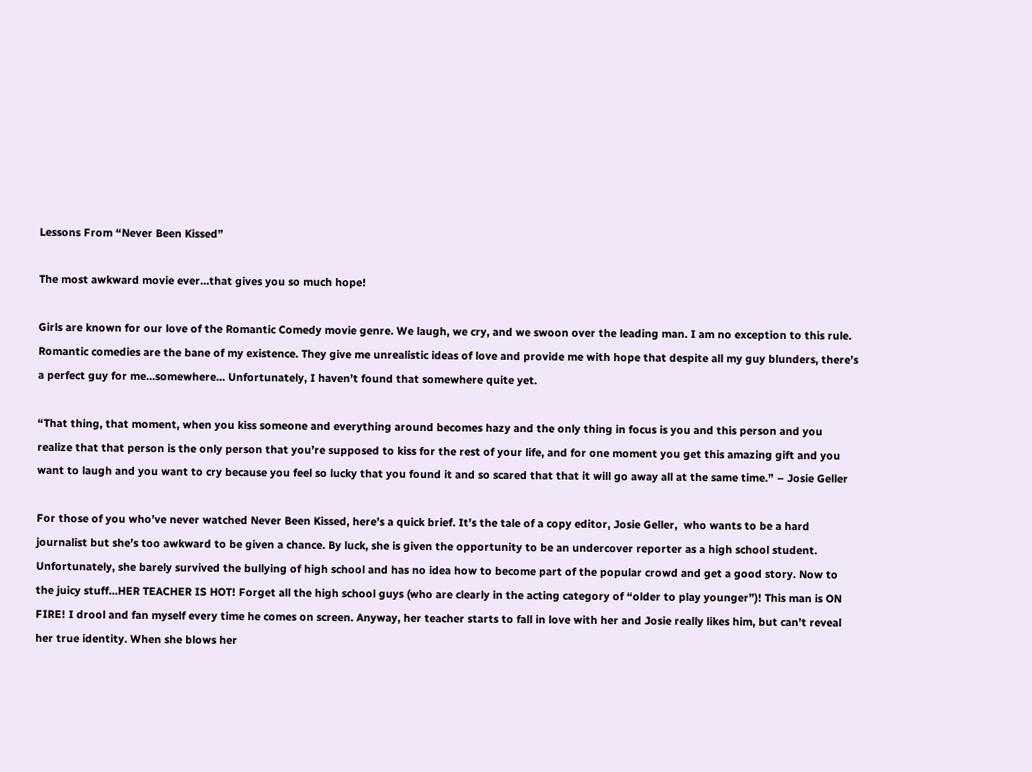Lessons From “Never Been Kissed”

The most awkward movie ever…that gives you so much hope!

Girls are known for our love of the Romantic Comedy movie genre. We laugh, we cry, and we swoon over the leading man. I am no exception to this rule. Romantic comedies are the bane of my existence. They give me unrealistic ideas of love and provide me with hope that despite all my guy blunders, there’s a perfect guy for me…somewhere… Unfortunately, I haven’t found that somewhere quite yet.

“That thing, that moment, when you kiss someone and everything around becomes hazy and the only thing in focus is you and this person and you realize that that person is the only person that you’re supposed to kiss for the rest of your life, and for one moment you get this amazing gift and you want to laugh and you want to cry because you feel so lucky that you found it and so scared that that it will go away all at the same time.” – Josie Geller

For those of you who’ve never watched Never Been Kissed, here’s a quick brief. It’s the tale of a copy editor, Josie Geller,  who wants to be a hard journalist but she’s too awkward to be given a chance. By luck, she is given the opportunity to be an undercover reporter as a high school student. Unfortunately, she barely survived the bullying of high school and has no idea how to become part of the popular crowd and get a good story. Now to the juicy stuff…HER TEACHER IS HOT! Forget all the high school guys (who are clearly in the acting category of “older to play younger”)! This man is ON FIRE! I drool and fan myself every time he comes on screen. Anyway, her teacher starts to fall in love with her and Josie really likes him, but can’t reveal her true identity. When she blows her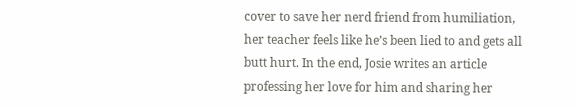cover to save her nerd friend from humiliation, her teacher feels like he’s been lied to and gets all butt hurt. In the end, Josie writes an article professing her love for him and sharing her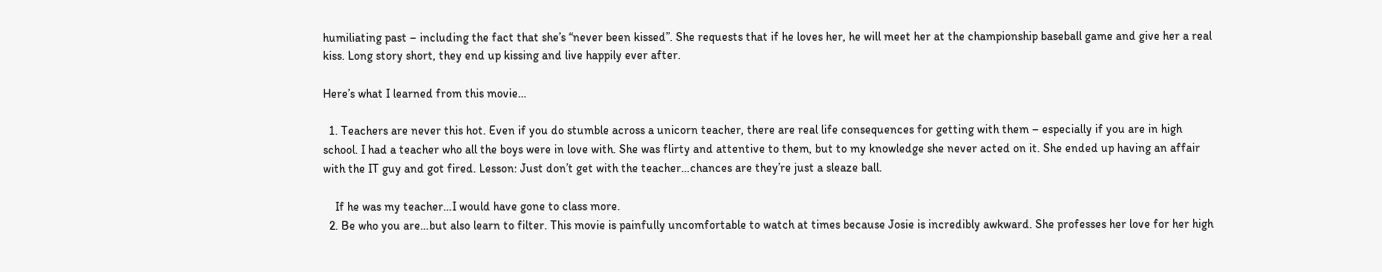humiliating past – including the fact that she’s “never been kissed”. She requests that if he loves her, he will meet her at the championship baseball game and give her a real kiss. Long story short, they end up kissing and live happily ever after.

Here’s what I learned from this movie…

  1. Teachers are never this hot. Even if you do stumble across a unicorn teacher, there are real life consequences for getting with them – especially if you are in high school. I had a teacher who all the boys were in love with. She was flirty and attentive to them, but to my knowledge she never acted on it. She ended up having an affair with the IT guy and got fired. Lesson: Just don’t get with the teacher…chances are they’re just a sleaze ball.

    If he was my teacher…I would have gone to class more.
  2. Be who you are…but also learn to filter. This movie is painfully uncomfortable to watch at times because Josie is incredibly awkward. She professes her love for her high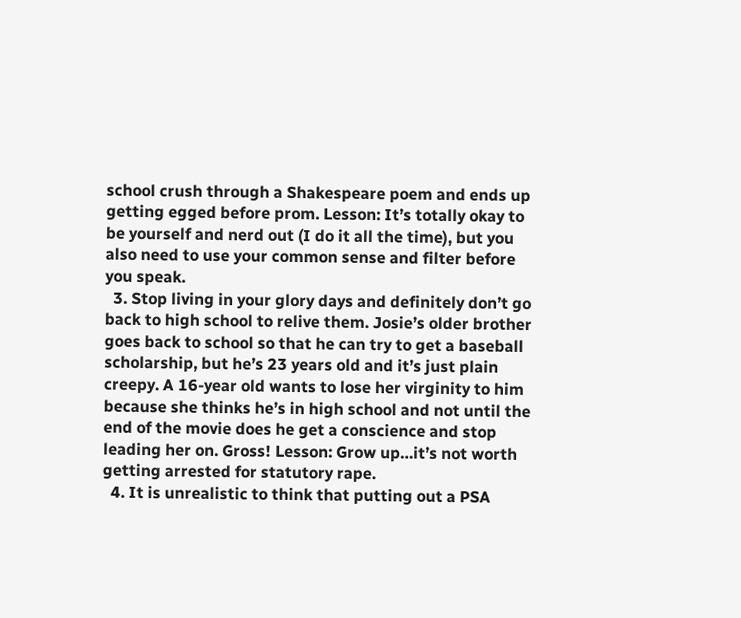school crush through a Shakespeare poem and ends up getting egged before prom. Lesson: It’s totally okay to be yourself and nerd out (I do it all the time), but you also need to use your common sense and filter before you speak.
  3. Stop living in your glory days and definitely don’t go back to high school to relive them. Josie’s older brother goes back to school so that he can try to get a baseball scholarship, but he’s 23 years old and it’s just plain creepy. A 16-year old wants to lose her virginity to him because she thinks he’s in high school and not until the end of the movie does he get a conscience and stop leading her on. Gross! Lesson: Grow up…it’s not worth getting arrested for statutory rape.
  4. It is unrealistic to think that putting out a PSA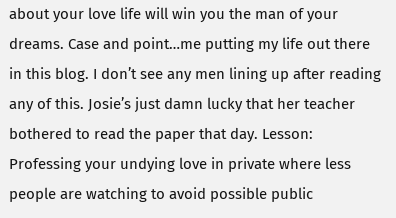about your love life will win you the man of your dreams. Case and point…me putting my life out there in this blog. I don’t see any men lining up after reading any of this. Josie’s just damn lucky that her teacher bothered to read the paper that day. Lesson: Professing your undying love in private where less people are watching to avoid possible public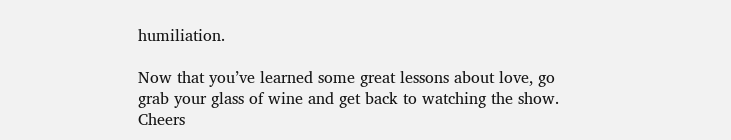humiliation.

Now that you’ve learned some great lessons about love, go grab your glass of wine and get back to watching the show. Cheers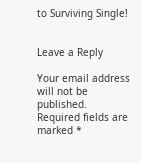to Surviving Single!


Leave a Reply

Your email address will not be published. Required fields are marked *